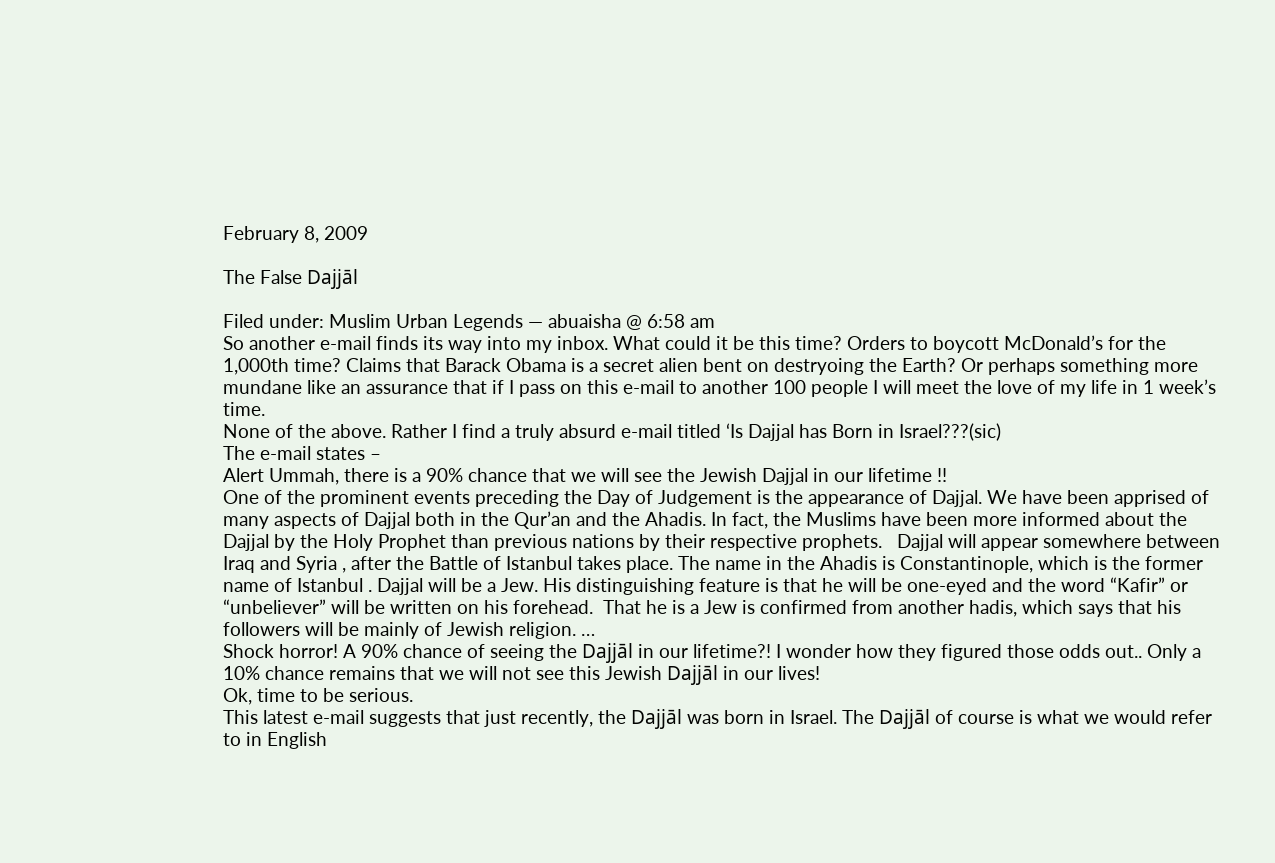February 8, 2009

The False Dajjāl

Filed under: Muslim Urban Legends — abuaisha @ 6:58 am
So another e-mail finds its way into my inbox. What could it be this time? Orders to boycott McDonald’s for the 1,000th time? Claims that Barack Obama is a secret alien bent on destryoing the Earth? Or perhaps something more mundane like an assurance that if I pass on this e-mail to another 100 people I will meet the love of my life in 1 week’s time.
None of the above. Rather I find a truly absurd e-mail titled ‘Is Dajjal has Born in Israel???(sic)
The e-mail states –
Alert Ummah, there is a 90% chance that we will see the Jewish Dajjal in our lifetime !!
One of the prominent events preceding the Day of Judgement is the appearance of Dajjal. We have been apprised of many aspects of Dajjal both in the Qur’an and the Ahadis. In fact, the Muslims have been more informed about the Dajjal by the Holy Prophet than previous nations by their respective prophets.   Dajjal will appear somewhere between Iraq and Syria , after the Battle of Istanbul takes place. The name in the Ahadis is Constantinople, which is the former name of Istanbul . Dajjal will be a Jew. His distinguishing feature is that he will be one-eyed and the word “Kafir” or “unbeliever” will be written on his forehead.  That he is a Jew is confirmed from another hadis, which says that his followers will be mainly of Jewish religion. …
Shock horror! A 90% chance of seeing the Dajjāl in our lifetime?! I wonder how they figured those odds out.. Only a 10% chance remains that we will not see this Jewish Dajjāl in our lives!
Ok, time to be serious.
This latest e-mail suggests that just recently, the Dajjāl was born in Israel. The Dajjāl of course is what we would refer to in English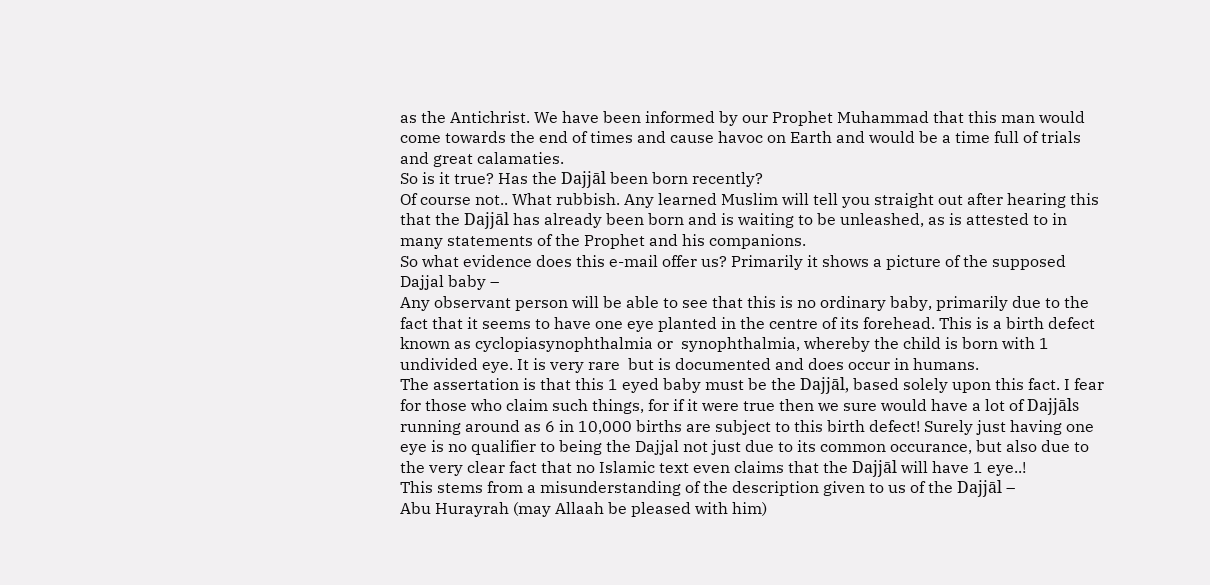as the Antichrist. We have been informed by our Prophet Muhammad that this man would come towards the end of times and cause havoc on Earth and would be a time full of trials and great calamaties.
So is it true? Has the Dajjāl been born recently?
Of course not.. What rubbish. Any learned Muslim will tell you straight out after hearing this that the Dajjāl has already been born and is waiting to be unleashed, as is attested to in many statements of the Prophet and his companions.
So what evidence does this e-mail offer us? Primarily it shows a picture of the supposed Dajjal baby –
Any observant person will be able to see that this is no ordinary baby, primarily due to the fact that it seems to have one eye planted in the centre of its forehead. This is a birth defect known as cyclopiasynophthalmia or  synophthalmia, whereby the child is born with 1 undivided eye. It is very rare  but is documented and does occur in humans.
The assertation is that this 1 eyed baby must be the Dajjāl, based solely upon this fact. I fear for those who claim such things, for if it were true then we sure would have a lot of Dajjāls running around as 6 in 10,000 births are subject to this birth defect! Surely just having one eye is no qualifier to being the Dajjal not just due to its common occurance, but also due to the very clear fact that no Islamic text even claims that the Dajjāl will have 1 eye..!
This stems from a misunderstanding of the description given to us of the Dajjāl –
Abu Hurayrah (may Allaah be pleased with him)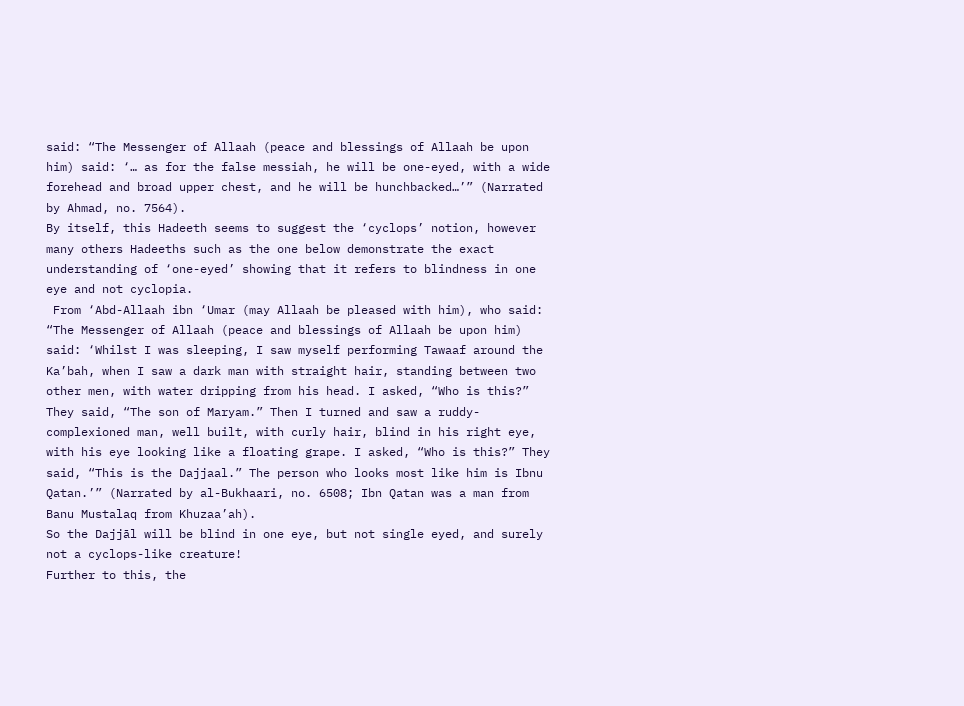said: “The Messenger of Allaah (peace and blessings of Allaah be upon him) said: ‘… as for the false messiah, he will be one-eyed, with a wide forehead and broad upper chest, and he will be hunchbacked…’” (Narrated by Ahmad, no. 7564).
By itself, this Hadeeth seems to suggest the ‘cyclops’ notion, however many others Hadeeths such as the one below demonstrate the exact understanding of ‘one-eyed’ showing that it refers to blindness in one eye and not cyclopia.
 From ‘Abd-Allaah ibn ‘Umar (may Allaah be pleased with him), who said: “The Messenger of Allaah (peace and blessings of Allaah be upon him) said: ‘Whilst I was sleeping, I saw myself performing Tawaaf around the Ka’bah, when I saw a dark man with straight hair, standing between two other men, with water dripping from his head. I asked, “Who is this?” They said, “The son of Maryam.” Then I turned and saw a ruddy-complexioned man, well built, with curly hair, blind in his right eye, with his eye looking like a floating grape. I asked, “Who is this?” They said, “This is the Dajjaal.” The person who looks most like him is Ibnu Qatan.’” (Narrated by al-Bukhaari, no. 6508; Ibn Qatan was a man from Banu Mustalaq from Khuzaa’ah).
So the Dajjāl will be blind in one eye, but not single eyed, and surely not a cyclops-like creature!
Further to this, the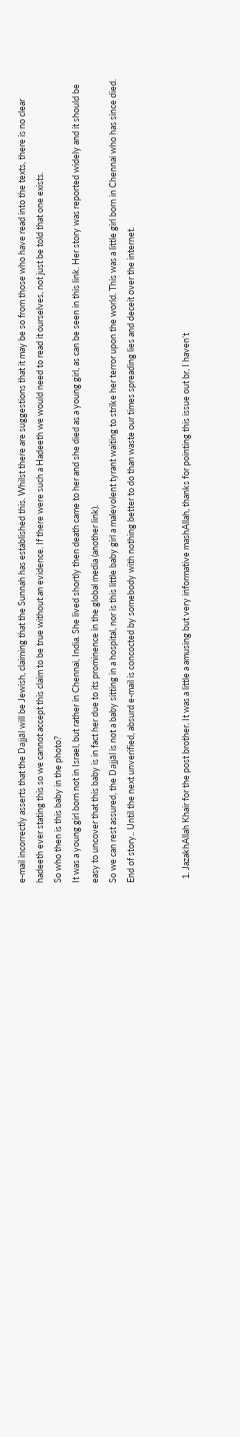e-mail incorrectly asserts that the Dajjāl will be Jewish, claiming that the Sunnah has established this. Whilst there are suggestions that it may be so from those who have read into the texts, there is no clear hadeeth ever stating this so we cannot accept this claim to be true without an evidence. If there were such a Hadeeth we would need to read it ourselves, not just be told that one exists.
So who then is this baby in the photo?
It was a young girl born not in Israel, but rather in Chennai, India. She lived shortly then death came to her and she died as a young girl, as can be seen in this link. Her story was reported widely and it should be easy to uncover that this baby is in fact her due to its prominence in the global media (another link).
So we can rest assured, the Dajjāl is not a baby sitting in a hospital, nor is this little baby girl a malevolent tyrant waiting to strike her terror upon the world. This was a little girl born in Chennai who has since died. End of story.. Until the next unverified, absurd e-mail is concocted by somebody with nothing better to do than waste our times spreading lies and deceit over the internet.


  1. JazakhAllah Khair for the post brother. It was a little a amusing but very informative mashAllah, thanks for pointing this issue out br, I haven’t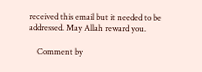received this email but it needed to be addressed. May Allah reward you.

    Comment by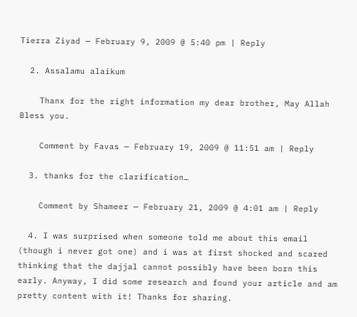Tierra Ziyad — February 9, 2009 @ 5:40 pm | Reply

  2. Assalamu alaikum

    Thanx for the right information my dear brother, May Allah Bless you.

    Comment by Favas — February 19, 2009 @ 11:51 am | Reply

  3. thanks for the clarification…

    Comment by Shameer — February 21, 2009 @ 4:01 am | Reply

  4. I was surprised when someone told me about this email (though i never got one) and i was at first shocked and scared thinking that the dajjal cannot possibly have been born this early. Anyway, I did some research and found your article and am pretty content with it! Thanks for sharing.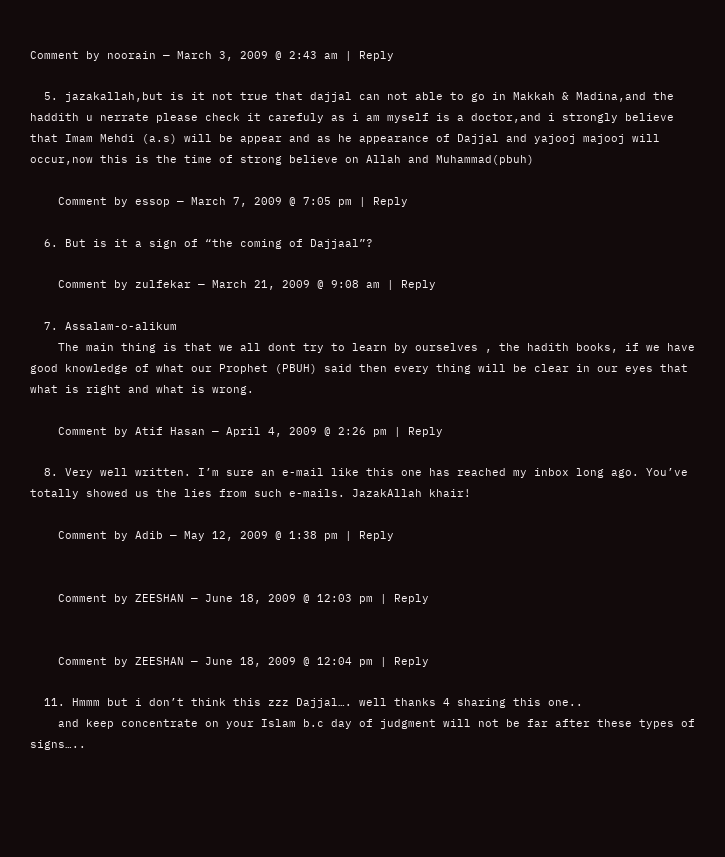Comment by noorain — March 3, 2009 @ 2:43 am | Reply

  5. jazakallah,but is it not true that dajjal can not able to go in Makkah & Madina,and the haddith u nerrate please check it carefuly as i am myself is a doctor,and i strongly believe that Imam Mehdi (a.s) will be appear and as he appearance of Dajjal and yajooj majooj will occur,now this is the time of strong believe on Allah and Muhammad(pbuh)

    Comment by essop — March 7, 2009 @ 7:05 pm | Reply

  6. But is it a sign of “the coming of Dajjaal”?

    Comment by zulfekar — March 21, 2009 @ 9:08 am | Reply

  7. Assalam-o-alikum
    The main thing is that we all dont try to learn by ourselves , the hadith books, if we have good knowledge of what our Prophet (PBUH) said then every thing will be clear in our eyes that what is right and what is wrong.

    Comment by Atif Hasan — April 4, 2009 @ 2:26 pm | Reply

  8. Very well written. I’m sure an e-mail like this one has reached my inbox long ago. You’ve totally showed us the lies from such e-mails. JazakAllah khair!

    Comment by Adib — May 12, 2009 @ 1:38 pm | Reply


    Comment by ZEESHAN — June 18, 2009 @ 12:03 pm | Reply


    Comment by ZEESHAN — June 18, 2009 @ 12:04 pm | Reply

  11. Hmmm but i don’t think this zzz Dajjal…. well thanks 4 sharing this one..
    and keep concentrate on your Islam b.c day of judgment will not be far after these types of signs…..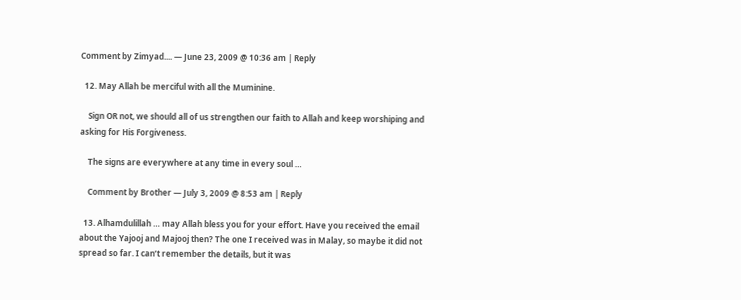Comment by Zimyad.... — June 23, 2009 @ 10:36 am | Reply

  12. May Allah be merciful with all the Muminine.

    Sign OR not, we should all of us strengthen our faith to Allah and keep worshiping and asking for His Forgiveness.

    The signs are everywhere at any time in every soul …

    Comment by Brother — July 3, 2009 @ 8:53 am | Reply

  13. Alhamdulillah … may Allah bless you for your effort. Have you received the email about the Yajooj and Majooj then? The one I received was in Malay, so maybe it did not spread so far. I can’t remember the details, but it was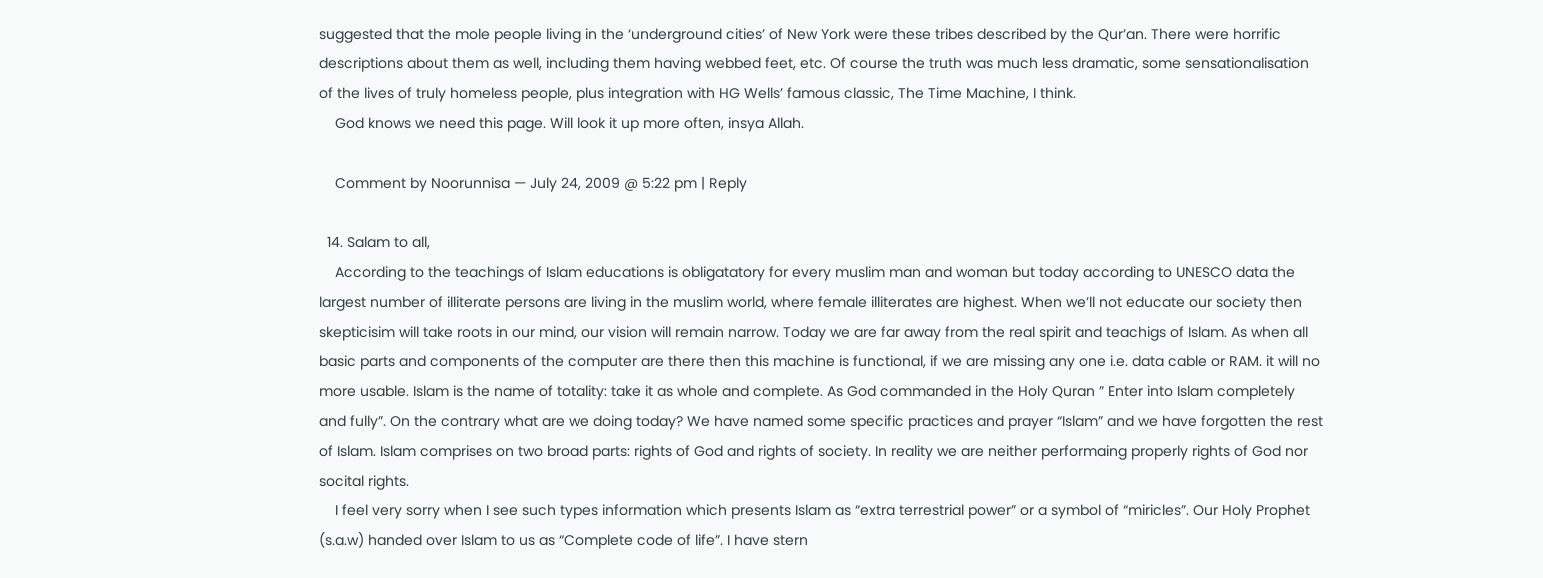suggested that the mole people living in the ‘underground cities’ of New York were these tribes described by the Qur’an. There were horrific descriptions about them as well, including them having webbed feet, etc. Of course the truth was much less dramatic, some sensationalisation of the lives of truly homeless people, plus integration with HG Wells’ famous classic, The Time Machine, I think.
    God knows we need this page. Will look it up more often, insya Allah.

    Comment by Noorunnisa — July 24, 2009 @ 5:22 pm | Reply

  14. Salam to all,
    According to the teachings of Islam educations is obligatatory for every muslim man and woman but today according to UNESCO data the largest number of illiterate persons are living in the muslim world, where female illiterates are highest. When we’ll not educate our society then skepticisim will take roots in our mind, our vision will remain narrow. Today we are far away from the real spirit and teachigs of Islam. As when all basic parts and components of the computer are there then this machine is functional, if we are missing any one i.e. data cable or RAM. it will no more usable. Islam is the name of totality: take it as whole and complete. As God commanded in the Holy Quran ” Enter into Islam completely and fully”. On the contrary what are we doing today? We have named some specific practices and prayer “Islam” and we have forgotten the rest of Islam. Islam comprises on two broad parts: rights of God and rights of society. In reality we are neither performaing properly rights of God nor socital rights.
    I feel very sorry when I see such types information which presents Islam as “extra terrestrial power” or a symbol of “miricles”. Our Holy Prophet (s.a.w) handed over Islam to us as “Complete code of life”. I have stern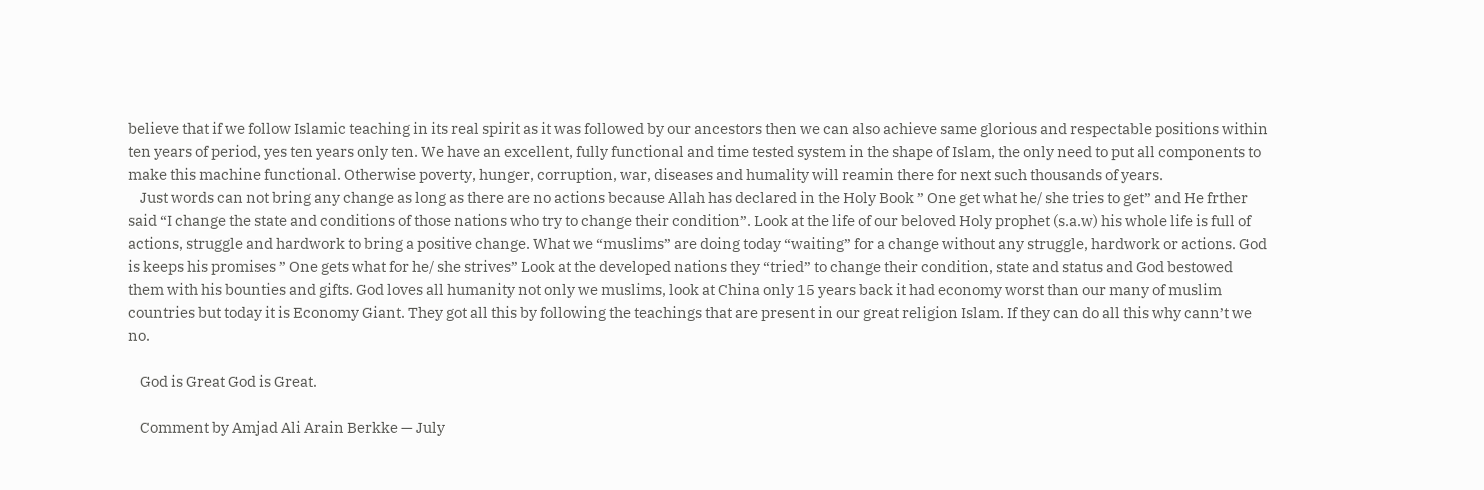believe that if we follow Islamic teaching in its real spirit as it was followed by our ancestors then we can also achieve same glorious and respectable positions within ten years of period, yes ten years only ten. We have an excellent, fully functional and time tested system in the shape of Islam, the only need to put all components to make this machine functional. Otherwise poverty, hunger, corruption, war, diseases and humality will reamin there for next such thousands of years.
    Just words can not bring any change as long as there are no actions because Allah has declared in the Holy Book ” One get what he/ she tries to get” and He frther said “I change the state and conditions of those nations who try to change their condition”. Look at the life of our beloved Holy prophet (s.a.w) his whole life is full of actions, struggle and hardwork to bring a positive change. What we “muslims” are doing today “waiting” for a change without any struggle, hardwork or actions. God is keeps his promises ” One gets what for he/ she strives” Look at the developed nations they “tried” to change their condition, state and status and God bestowed them with his bounties and gifts. God loves all humanity not only we muslims, look at China only 15 years back it had economy worst than our many of muslim countries but today it is Economy Giant. They got all this by following the teachings that are present in our great religion Islam. If they can do all this why cann’t we no.

    God is Great God is Great.

    Comment by Amjad Ali Arain Berkke — July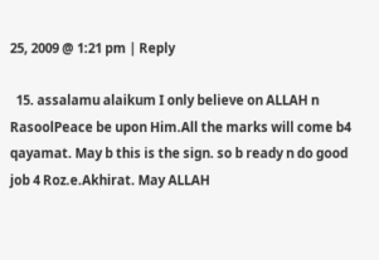25, 2009 @ 1:21 pm | Reply

  15. assalamu alaikum I only believe on ALLAH n RasoolPeace be upon Him.All the marks will come b4 qayamat. May b this is the sign. so b ready n do good job 4 Roz.e.Akhirat. May ALLAH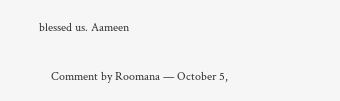blessed us. Aameen

    Comment by Roomana — October 5,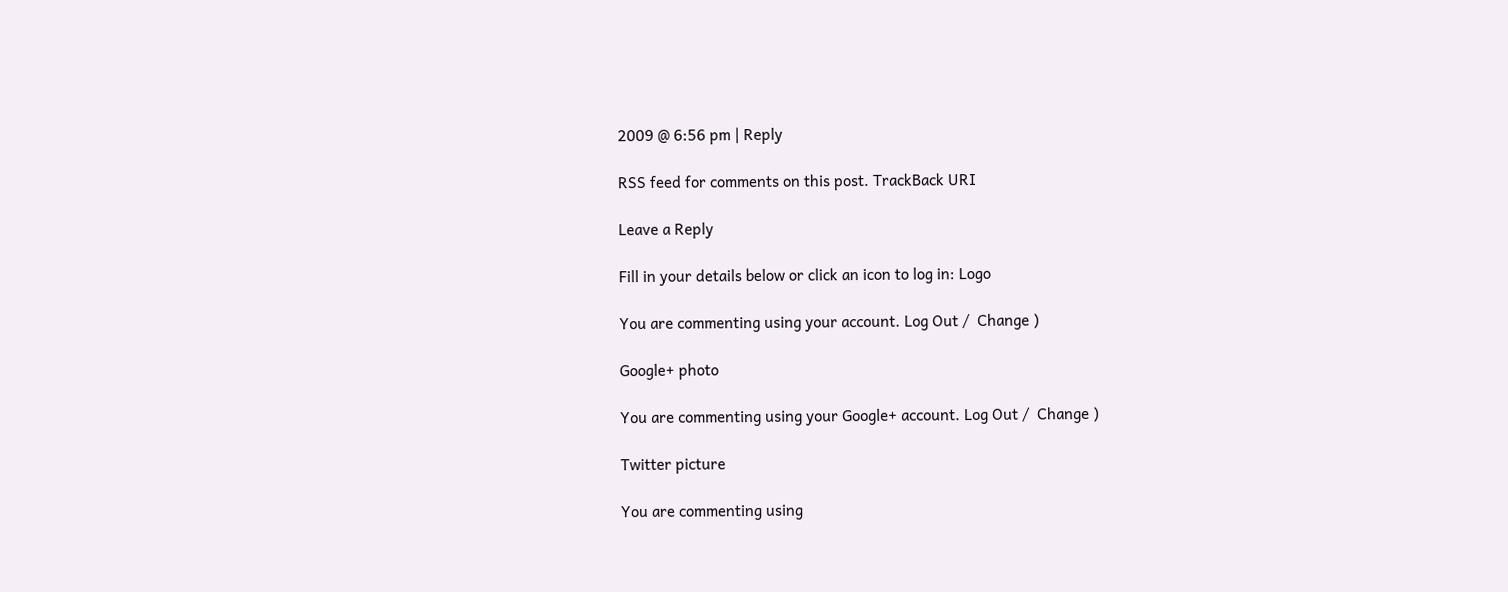2009 @ 6:56 pm | Reply

RSS feed for comments on this post. TrackBack URI

Leave a Reply

Fill in your details below or click an icon to log in: Logo

You are commenting using your account. Log Out /  Change )

Google+ photo

You are commenting using your Google+ account. Log Out /  Change )

Twitter picture

You are commenting using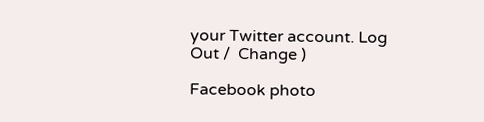your Twitter account. Log Out /  Change )

Facebook photo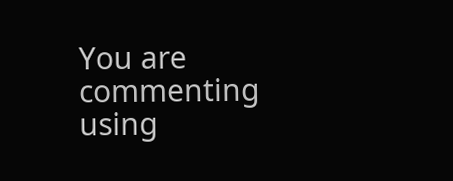You are commenting using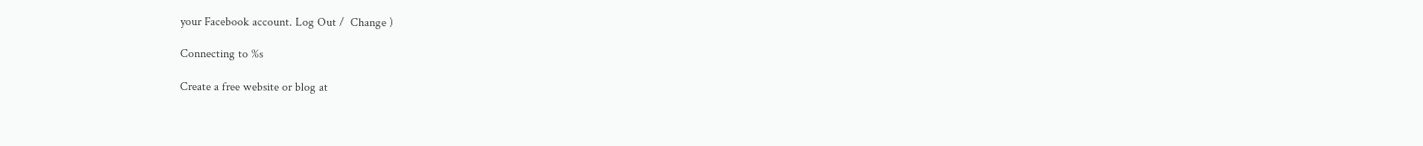your Facebook account. Log Out /  Change )

Connecting to %s

Create a free website or blog at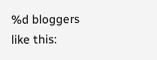%d bloggers like this: